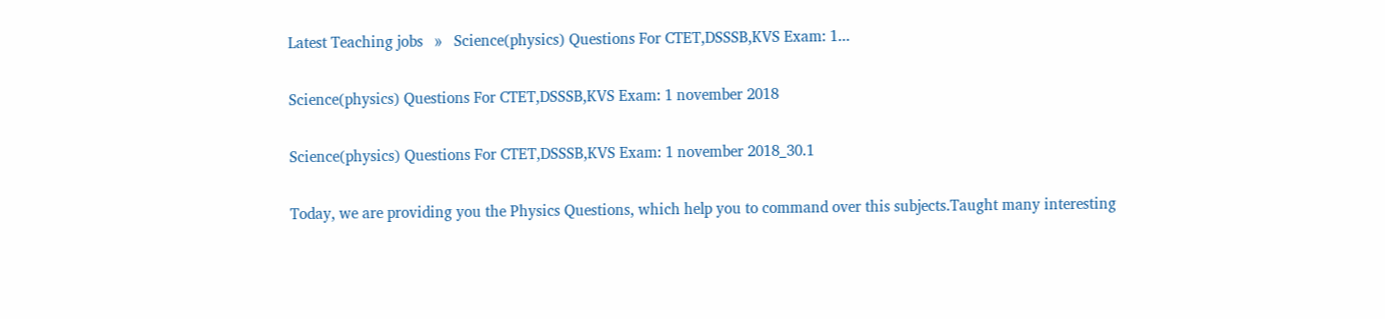Latest Teaching jobs   »   Science(physics) Questions For CTET,DSSSB,KVS Exam: 1...

Science(physics) Questions For CTET,DSSSB,KVS Exam: 1 november 2018

Science(physics) Questions For CTET,DSSSB,KVS Exam: 1 november 2018_30.1

Today, we are providing you the Physics Questions, which help you to command over this subjects.Taught many interesting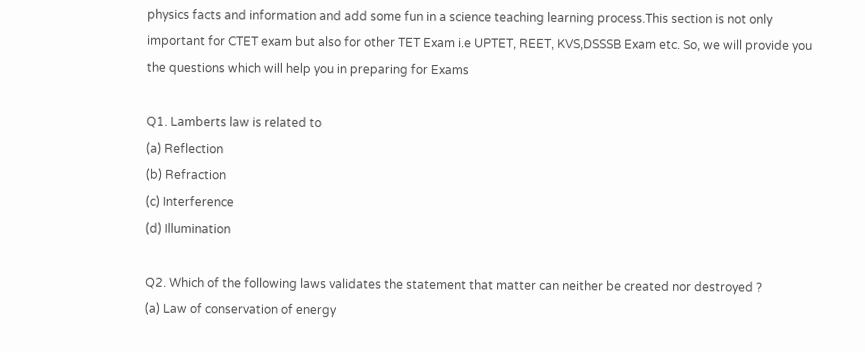physics facts and information and add some fun in a science teaching learning process.This section is not only important for CTET exam but also for other TET Exam i.e UPTET, REET, KVS,DSSSB Exam etc. So, we will provide you the questions which will help you in preparing for Exams

Q1. Lamberts law is related to
(a) Reflection
(b) Refraction
(c) Interference
(d) Illumination

Q2. Which of the following laws validates the statement that matter can neither be created nor destroyed ?
(a) Law of conservation of energy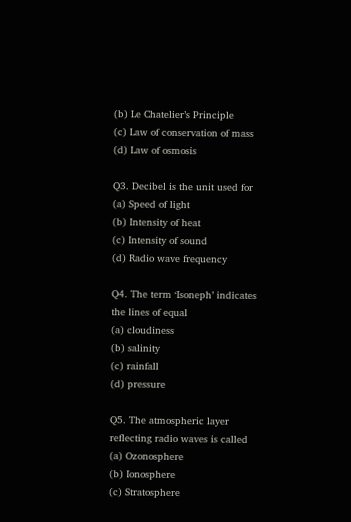(b) Le Chatelier’s Principle
(c) Law of conservation of mass
(d) Law of osmosis

Q3. Decibel is the unit used for
(a) Speed of light
(b) Intensity of heat
(c) Intensity of sound
(d) Radio wave frequency

Q4. The term ‘Isoneph’ indicates the lines of equal
(a) cloudiness
(b) salinity
(c) rainfall
(d) pressure

Q5. The atmospheric layer reflecting radio waves is called
(a) Ozonosphere
(b) Ionosphere
(c) Stratosphere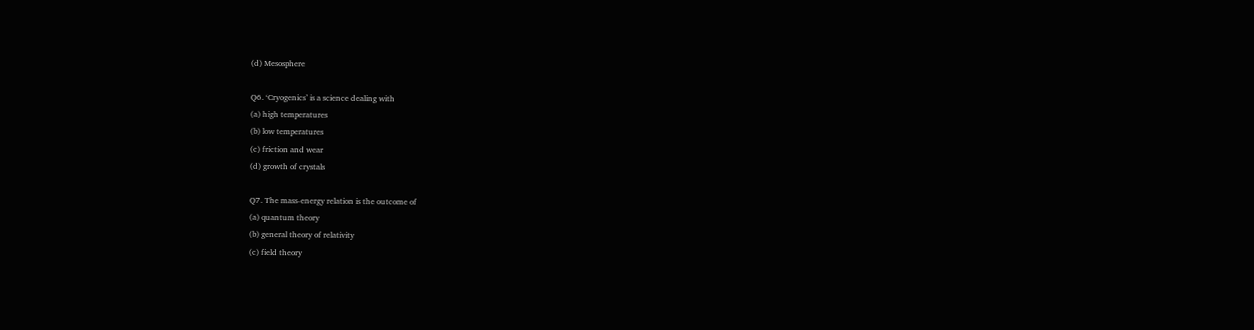(d) Mesosphere

Q6. ‘Cryogenics’ is a science dealing with
(a) high temperatures
(b) low temperatures
(c) friction and wear
(d) growth of crystals

Q7. The mass-energy relation is the outcome of
(a) quantum theory
(b) general theory of relativity
(c) field theory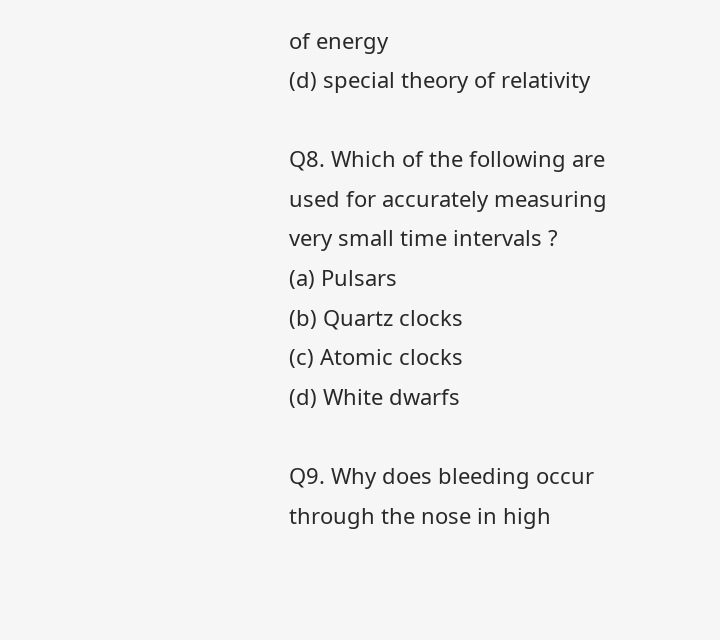of energy
(d) special theory of relativity

Q8. Which of the following are used for accurately measuring very small time intervals ?
(a) Pulsars
(b) Quartz clocks
(c) Atomic clocks
(d) White dwarfs

Q9. Why does bleeding occur through the nose in high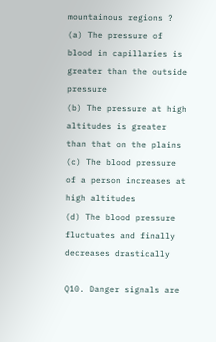mountainous regions ?
(a) The pressure of blood in capillaries is greater than the outside pressure
(b) The pressure at high altitudes is greater than that on the plains
(c) The blood pressure of a person increases at high altitudes
(d) The blood pressure fluctuates and finally decreases drastically

Q10. Danger signals are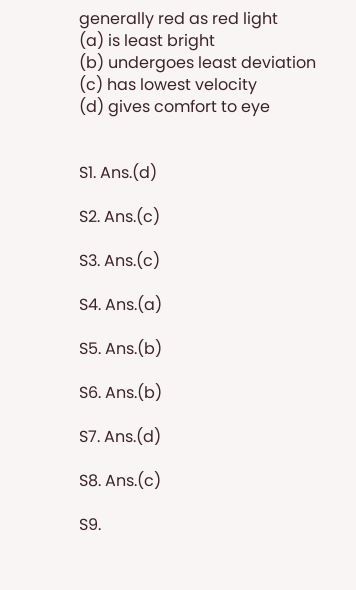generally red as red light
(a) is least bright
(b) undergoes least deviation
(c) has lowest velocity
(d) gives comfort to eye


S1. Ans.(d)

S2. Ans.(c)

S3. Ans.(c)

S4. Ans.(a)

S5. Ans.(b)

S6. Ans.(b)

S7. Ans.(d)

S8. Ans.(c)

S9.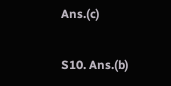Ans.(c)

S10. Ans.(b)